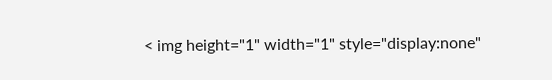< img height="1" width="1" style="display:none"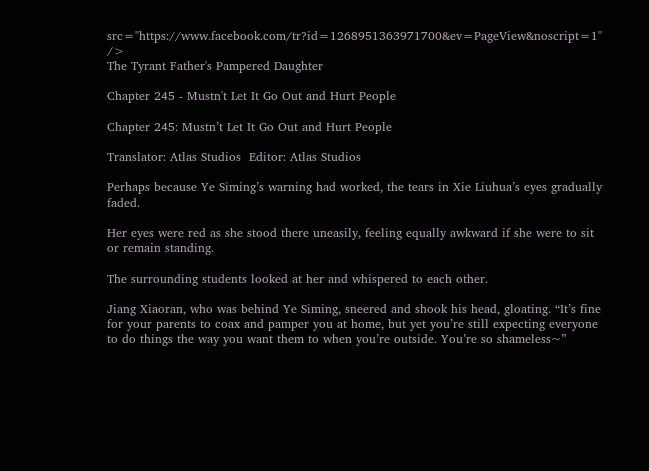src="https://www.facebook.com/tr?id=1268951363971700&ev=PageView&noscript=1" />
The Tyrant Father's Pampered Daughter

Chapter 245 - Mustn't Let It Go Out and Hurt People

Chapter 245: Mustn’t Let It Go Out and Hurt People

Translator: Atlas Studios  Editor: Atlas Studios

Perhaps because Ye Siming’s warning had worked, the tears in Xie Liuhua’s eyes gradually faded.

Her eyes were red as she stood there uneasily, feeling equally awkward if she were to sit or remain standing.

The surrounding students looked at her and whispered to each other.

Jiang Xiaoran, who was behind Ye Siming, sneered and shook his head, gloating. “It’s fine for your parents to coax and pamper you at home, but yet you’re still expecting everyone to do things the way you want them to when you’re outside. You’re so shameless~”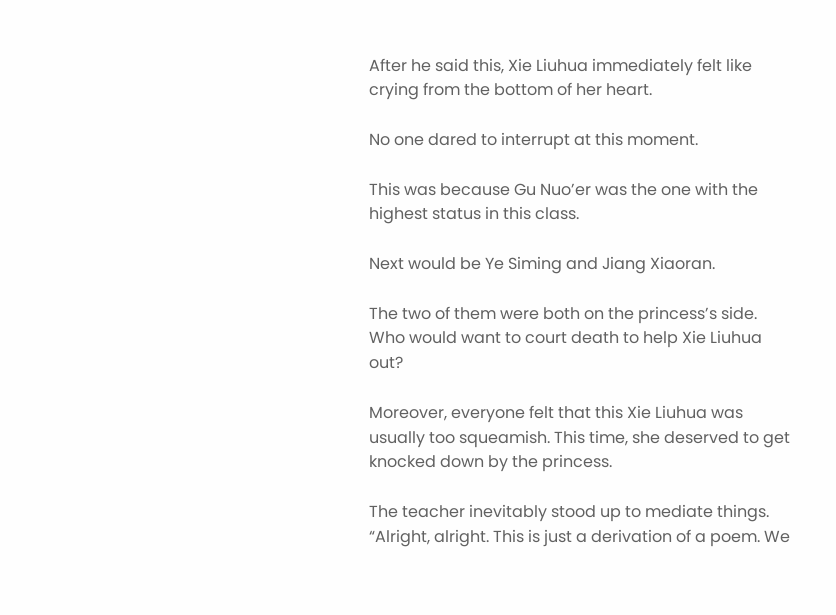After he said this, Xie Liuhua immediately felt like crying from the bottom of her heart.

No one dared to interrupt at this moment.

This was because Gu Nuo’er was the one with the highest status in this class.

Next would be Ye Siming and Jiang Xiaoran.

The two of them were both on the princess’s side. Who would want to court death to help Xie Liuhua out?

Moreover, everyone felt that this Xie Liuhua was usually too squeamish. This time, she deserved to get knocked down by the princess.

The teacher inevitably stood up to mediate things. “Alright, alright. This is just a derivation of a poem. We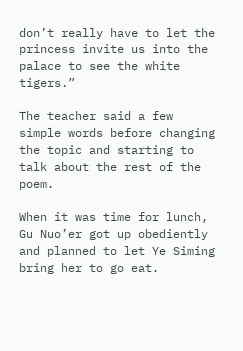don’t really have to let the princess invite us into the palace to see the white tigers.”

The teacher said a few simple words before changing the topic and starting to talk about the rest of the poem.

When it was time for lunch, Gu Nuo’er got up obediently and planned to let Ye Siming bring her to go eat.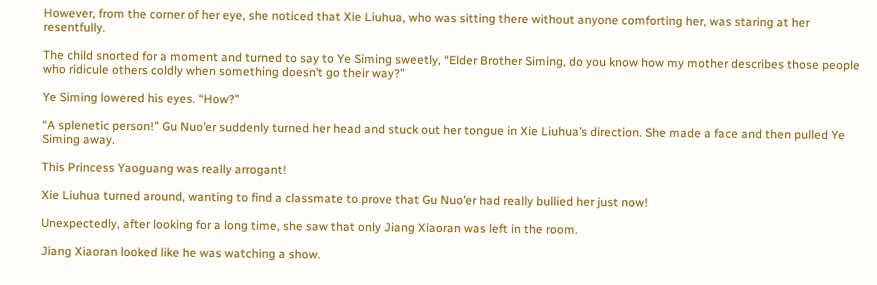However, from the corner of her eye, she noticed that Xie Liuhua, who was sitting there without anyone comforting her, was staring at her resentfully.

The child snorted for a moment and turned to say to Ye Siming sweetly, “Elder Brother Siming, do you know how my mother describes those people who ridicule others coldly when something doesn’t go their way?”

Ye Siming lowered his eyes. “How?”

“A splenetic person!” Gu Nuo’er suddenly turned her head and stuck out her tongue in Xie Liuhua’s direction. She made a face and then pulled Ye Siming away.

This Princess Yaoguang was really arrogant!

Xie Liuhua turned around, wanting to find a classmate to prove that Gu Nuo’er had really bullied her just now!

Unexpectedly, after looking for a long time, she saw that only Jiang Xiaoran was left in the room.

Jiang Xiaoran looked like he was watching a show.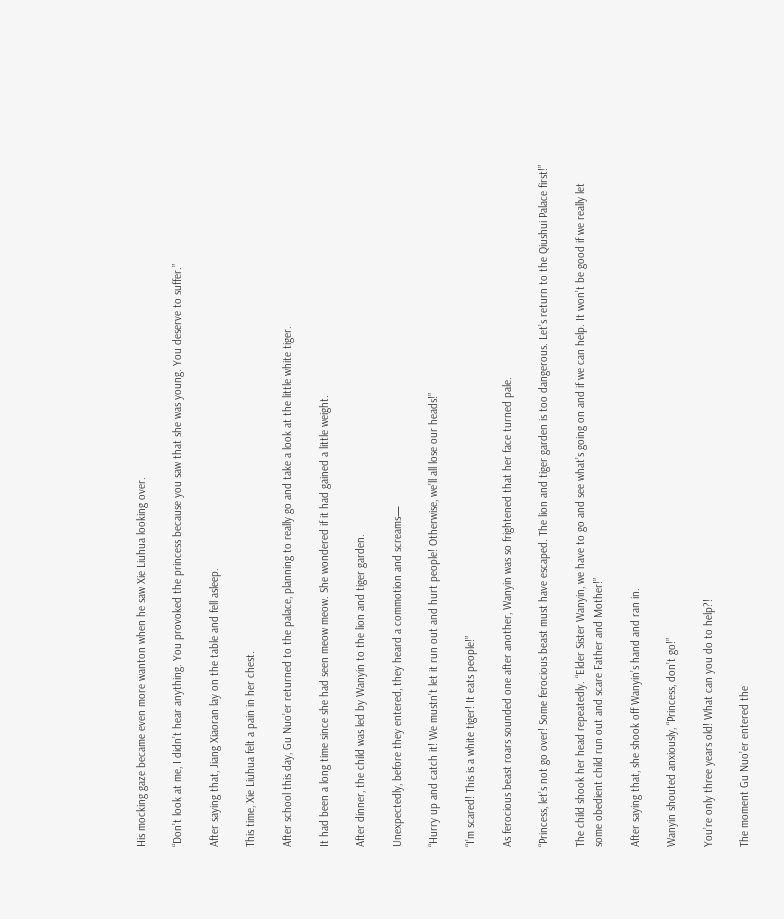His mocking gaze became even more wanton when he saw Xie Liuhua looking over.

“Don’t look at me, I didn’t hear anything. You provoked the princess because you saw that she was young. You deserve to suffer.”

After saying that, Jiang Xiaoran lay on the table and fell asleep.

This time, Xie Liuhua felt a pain in her chest.

After school this day, Gu Nuo’er returned to the palace, planning to really go and take a look at the little white tiger.

It had been a long time since she had seen meow meow. She wondered if it had gained a little weight.

After dinner, the child was led by Wanyin to the lion and tiger garden.

Unexpectedly, before they entered, they heard a commotion and screams—

“Hurry up and catch it! We mustn’t let it run out and hurt people! Otherwise, we’ll all lose our heads!”

“I’m scared! This is a white tiger! It eats people!”

As ferocious beast roars sounded one after another, Wanyin was so frightened that her face turned pale.

“Princess, let’s not go over! Some ferocious beast must have escaped. The lion and tiger garden is too dangerous. Let’s return to the Qiushui Palace first!”

The child shook her head repeatedly. “Elder Sister Wanyin, we have to go and see what’s going on and if we can help. It won’t be good if we really let some obedient child run out and scare Father and Mother!”

After saying that, she shook off Wanyin’s hand and ran in.

Wanyin shouted anxiously, “Princess, don’t go!”

You’re only three years old! What can you do to help?!

The moment Gu Nuo’er entered the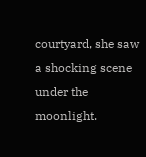courtyard, she saw a shocking scene under the moonlight.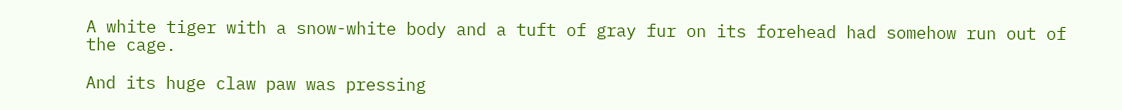A white tiger with a snow-white body and a tuft of gray fur on its forehead had somehow run out of the cage.

And its huge claw paw was pressing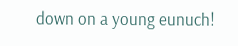down on a young eunuch!